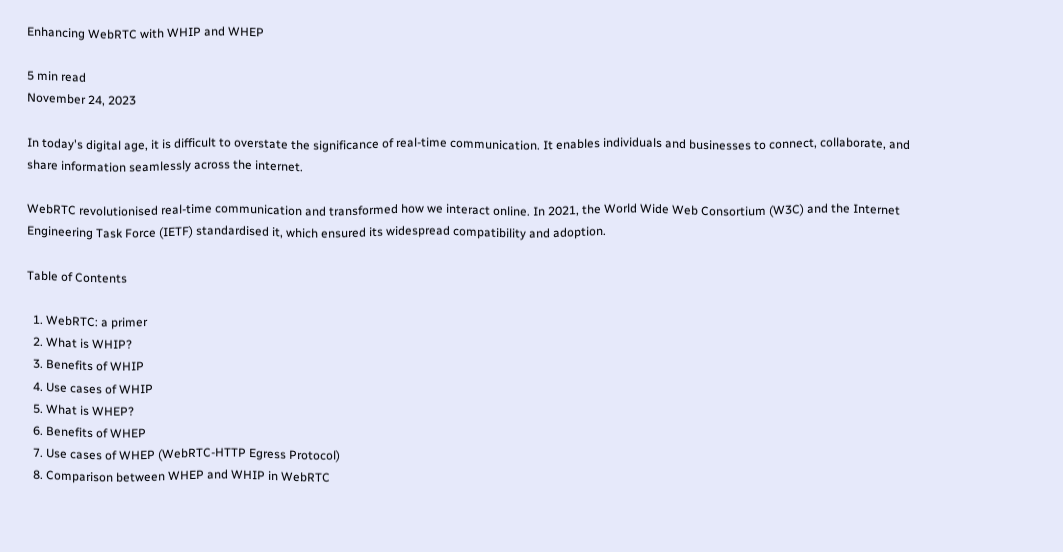Enhancing WebRTC with WHIP and WHEP

5 min read
November 24, 2023

In today's digital age, it is difficult to overstate the significance of real-time communication. It enables individuals and businesses to connect, collaborate, and share information seamlessly across the internet.

WebRTC revolutionised real-time communication and transformed how we interact online. In 2021, the World Wide Web Consortium (W3C) and the Internet Engineering Task Force (IETF) standardised it, which ensured its widespread compatibility and adoption.

Table of Contents

  1. WebRTC: a primer
  2. What is WHIP?
  3. Benefits of WHIP
  4. Use cases of WHIP
  5. What is WHEP?
  6. Benefits of WHEP
  7. Use cases of WHEP (WebRTC-HTTP Egress Protocol)
  8. Comparison between WHEP and WHIP in WebRTC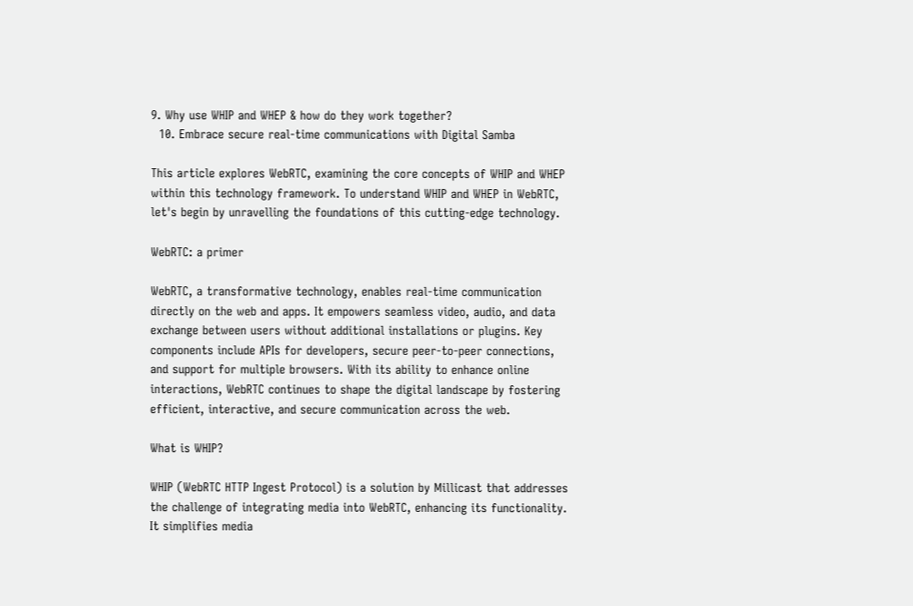9. Why use WHIP and WHEP & how do they work together?
  10. Embrace secure real-time communications with Digital Samba

This article explores WebRTC, examining the core concepts of WHIP and WHEP within this technology framework. To understand WHIP and WHEP in WebRTC, let's begin by unravelling the foundations of this cutting-edge technology.

WebRTC: a primer

WebRTC, a transformative technology, enables real-time communication directly on the web and apps. It empowers seamless video, audio, and data exchange between users without additional installations or plugins. Key components include APIs for developers, secure peer-to-peer connections, and support for multiple browsers. With its ability to enhance online interactions, WebRTC continues to shape the digital landscape by fostering efficient, interactive, and secure communication across the web.

What is WHIP?

WHIP (WebRTC HTTP Ingest Protocol) is a solution by Millicast that addresses the challenge of integrating media into WebRTC, enhancing its functionality. It simplifies media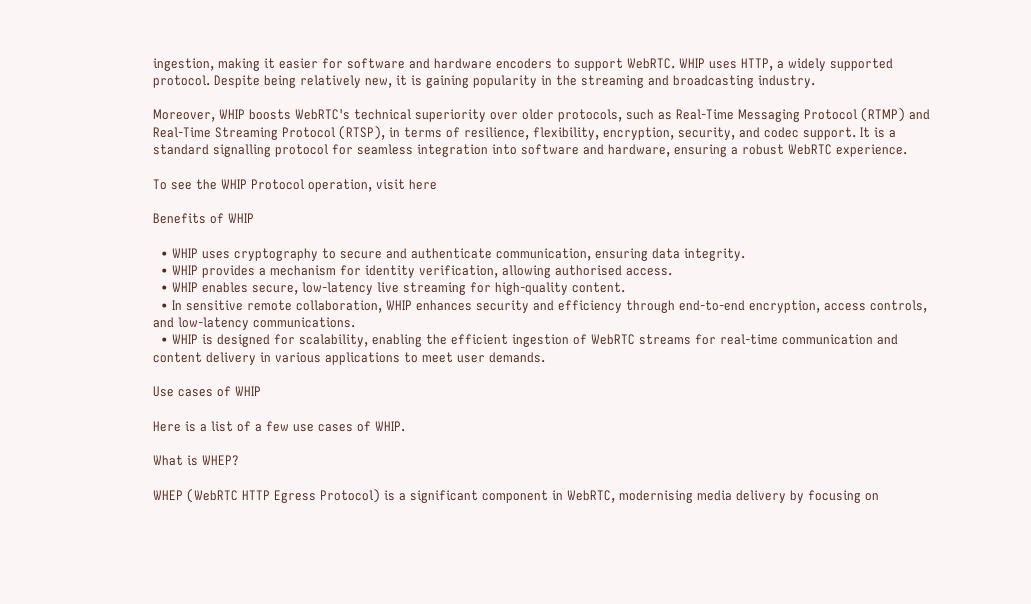ingestion, making it easier for software and hardware encoders to support WebRTC. WHIP uses HTTP, a widely supported protocol. Despite being relatively new, it is gaining popularity in the streaming and broadcasting industry.

Moreover, WHIP boosts WebRTC's technical superiority over older protocols, such as Real-Time Messaging Protocol (RTMP) and Real-Time Streaming Protocol (RTSP), in terms of resilience, flexibility, encryption, security, and codec support. It is a standard signalling protocol for seamless integration into software and hardware, ensuring a robust WebRTC experience.

To see the WHIP Protocol operation, visit here

Benefits of WHIP

  • WHIP uses cryptography to secure and authenticate communication, ensuring data integrity.
  • WHIP provides a mechanism for identity verification, allowing authorised access.
  • WHIP enables secure, low-latency live streaming for high-quality content.
  • In sensitive remote collaboration, WHIP enhances security and efficiency through end-to-end encryption, access controls, and low-latency communications.
  • WHIP is designed for scalability, enabling the efficient ingestion of WebRTC streams for real-time communication and content delivery in various applications to meet user demands.

Use cases of WHIP

Here is a list of a few use cases of WHIP.

What is WHEP?

WHEP (WebRTC HTTP Egress Protocol) is a significant component in WebRTC, modernising media delivery by focusing on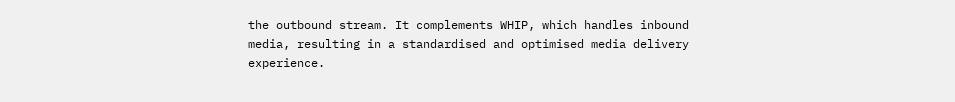the outbound stream. It complements WHIP, which handles inbound media, resulting in a standardised and optimised media delivery experience.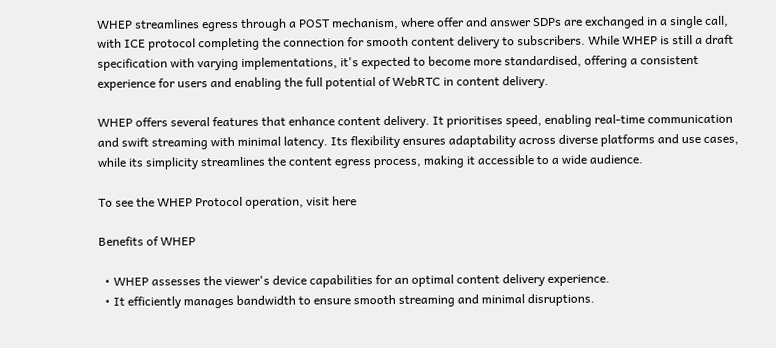WHEP streamlines egress through a POST mechanism, where offer and answer SDPs are exchanged in a single call, with ICE protocol completing the connection for smooth content delivery to subscribers. While WHEP is still a draft specification with varying implementations, it's expected to become more standardised, offering a consistent experience for users and enabling the full potential of WebRTC in content delivery.

WHEP offers several features that enhance content delivery. It prioritises speed, enabling real-time communication and swift streaming with minimal latency. Its flexibility ensures adaptability across diverse platforms and use cases, while its simplicity streamlines the content egress process, making it accessible to a wide audience.

To see the WHEP Protocol operation, visit here

Benefits of WHEP

  • WHEP assesses the viewer's device capabilities for an optimal content delivery experience.
  • It efficiently manages bandwidth to ensure smooth streaming and minimal disruptions.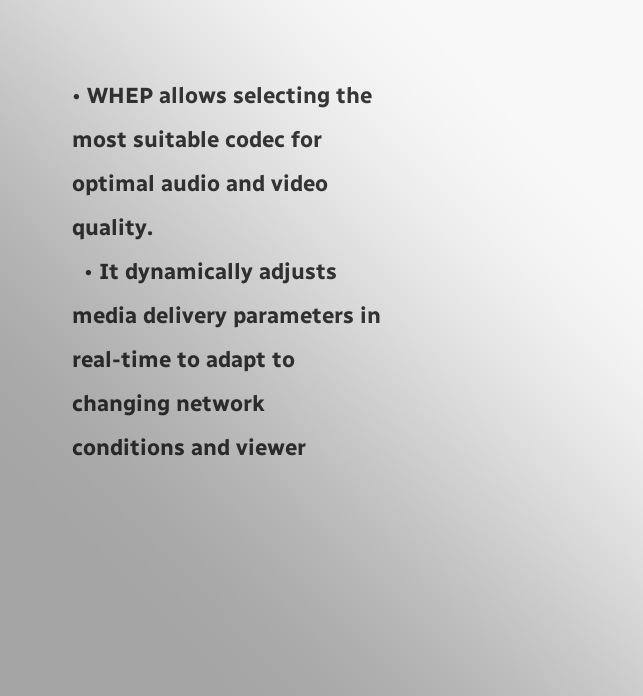• WHEP allows selecting the most suitable codec for optimal audio and video quality.
  • It dynamically adjusts media delivery parameters in real-time to adapt to changing network conditions and viewer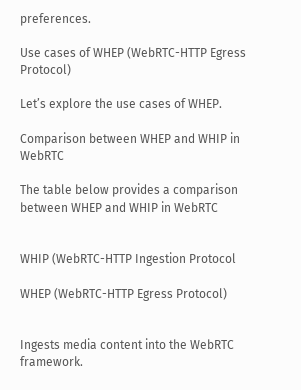preferences.

Use cases of WHEP (WebRTC-HTTP Egress Protocol)

Let’s explore the use cases of WHEP.

Comparison between WHEP and WHIP in WebRTC

The table below provides a comparison between WHEP and WHIP in WebRTC


WHIP (WebRTC-HTTP Ingestion Protocol

WHEP (WebRTC-HTTP Egress Protocol)


Ingests media content into the WebRTC framework.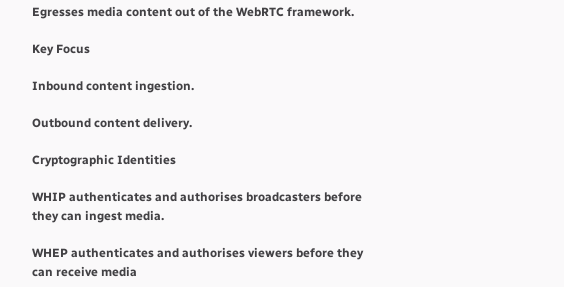Egresses media content out of the WebRTC framework.

Key Focus

Inbound content ingestion.

Outbound content delivery.

Cryptographic Identities

WHIP authenticates and authorises broadcasters before they can ingest media.

WHEP authenticates and authorises viewers before they can receive media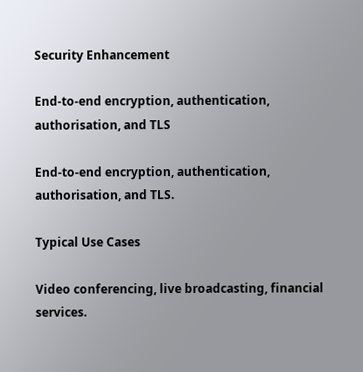Security Enhancement

End-to-end encryption, authentication, authorisation, and TLS

End-to-end encryption, authentication, authorisation, and TLS.

Typical Use Cases

Video conferencing, live broadcasting, financial services.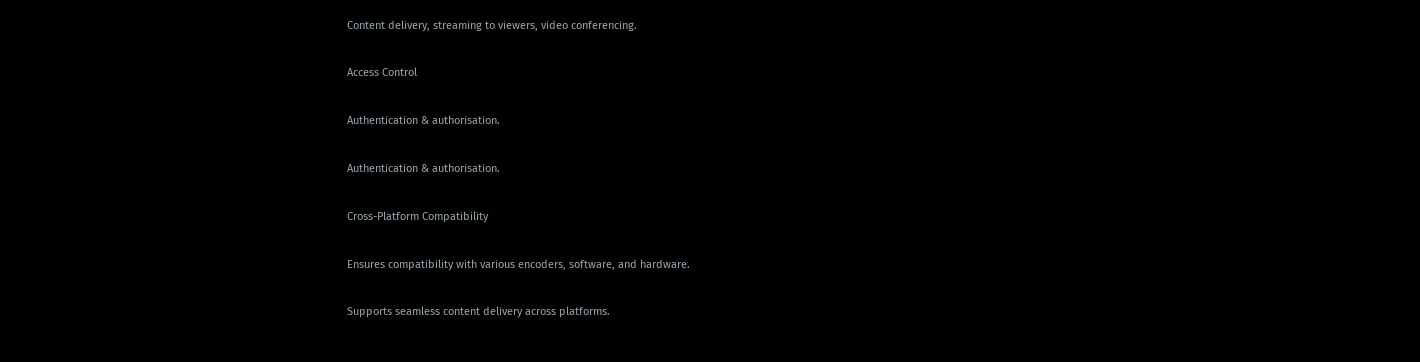Content delivery, streaming to viewers, video conferencing.

Access Control

Authentication & authorisation.

Authentication & authorisation.

Cross-Platform Compatibility

Ensures compatibility with various encoders, software, and hardware.

Supports seamless content delivery across platforms.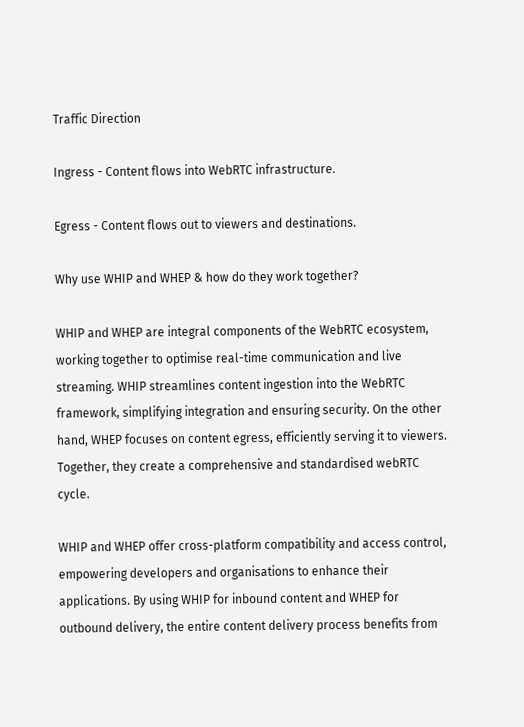Traffic Direction

Ingress - Content flows into WebRTC infrastructure.

Egress - Content flows out to viewers and destinations.

Why use WHIP and WHEP & how do they work together?

WHIP and WHEP are integral components of the WebRTC ecosystem, working together to optimise real-time communication and live streaming. WHIP streamlines content ingestion into the WebRTC framework, simplifying integration and ensuring security. On the other hand, WHEP focuses on content egress, efficiently serving it to viewers. Together, they create a comprehensive and standardised webRTC cycle.

WHIP and WHEP offer cross-platform compatibility and access control, empowering developers and organisations to enhance their applications. By using WHIP for inbound content and WHEP for outbound delivery, the entire content delivery process benefits from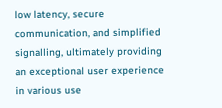low latency, secure communication, and simplified signalling, ultimately providing an exceptional user experience in various use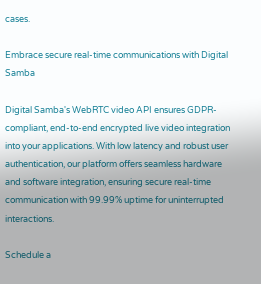cases.

Embrace secure real-time communications with Digital Samba

Digital Samba's WebRTC video API ensures GDPR-compliant, end-to-end encrypted live video integration into your applications. With low latency and robust user authentication, our platform offers seamless hardware and software integration, ensuring secure real-time communication with 99.99% uptime for uninterrupted interactions.

Schedule a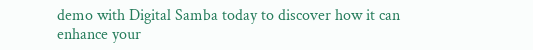demo with Digital Samba today to discover how it can enhance your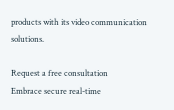products with its video communication solutions.

Request a free consultation
Embrace secure real-time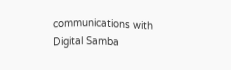communications with Digital Samba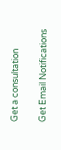Get a consultation

Get Email Notifications